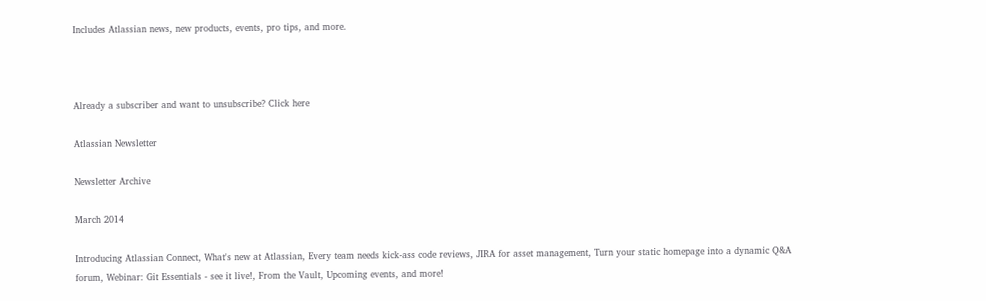Includes Atlassian news, new products, events, pro tips, and more.



Already a subscriber and want to unsubscribe? Click here

Atlassian Newsletter

Newsletter Archive

March 2014

Introducing Atlassian Connect, What's new at Atlassian, Every team needs kick-ass code reviews, JIRA for asset management, Turn your static homepage into a dynamic Q&A forum, Webinar: Git Essentials - see it live!, From the Vault, Upcoming events, and more!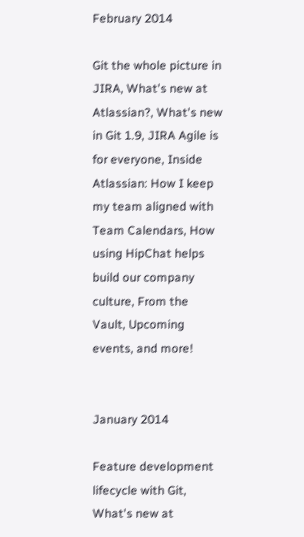February 2014

Git the whole picture in JIRA, What's new at Atlassian?, What's new in Git 1.9, JIRA Agile is for everyone, Inside Atlassian: How I keep my team aligned with Team Calendars, How using HipChat helps build our company culture, From the Vault, Upcoming events, and more!


January 2014

Feature development lifecycle with Git, What's new at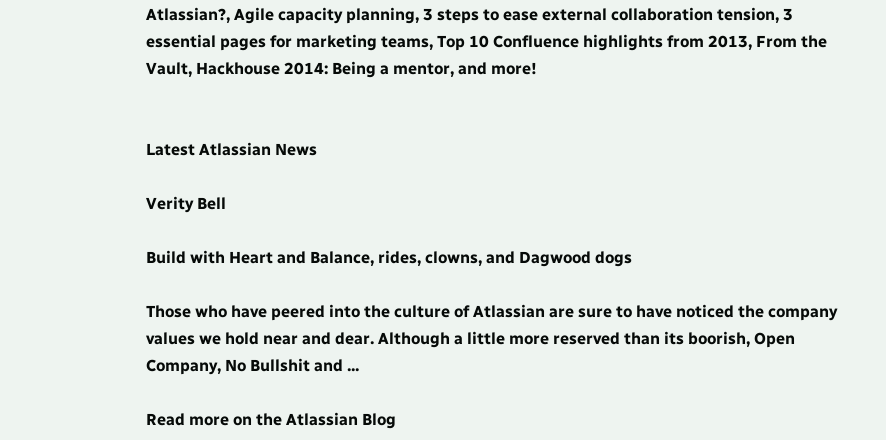Atlassian?, Agile capacity planning, 3 steps to ease external collaboration tension, 3 essential pages for marketing teams, Top 10 Confluence highlights from 2013, From the Vault, Hackhouse 2014: Being a mentor, and more!


Latest Atlassian News

Verity Bell

Build with Heart and Balance, rides, clowns, and Dagwood dogs

Those who have peered into the culture of Atlassian are sure to have noticed the company values we hold near and dear. Although a little more reserved than its boorish, Open Company, No Bullshit and ...

Read more on the Atlassian Blog